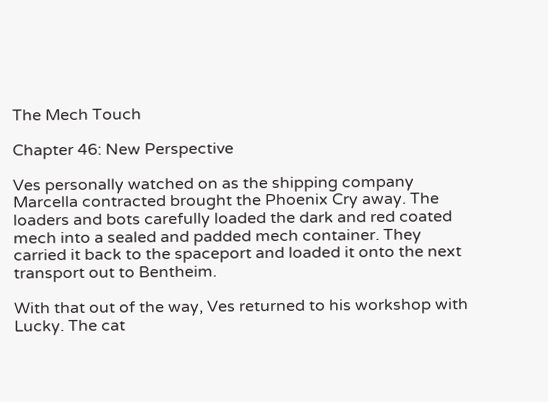The Mech Touch

Chapter 46: New Perspective

Ves personally watched on as the shipping company Marcella contracted brought the Phoenix Cry away. The loaders and bots carefully loaded the dark and red coated mech into a sealed and padded mech container. They carried it back to the spaceport and loaded it onto the next transport out to Bentheim.

With that out of the way, Ves returned to his workshop with Lucky. The cat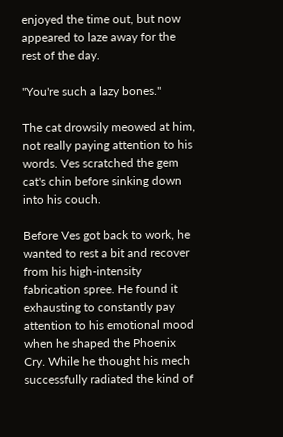enjoyed the time out, but now appeared to laze away for the rest of the day.

"You're such a lazy bones."

The cat drowsily meowed at him, not really paying attention to his words. Ves scratched the gem cat's chin before sinking down into his couch.

Before Ves got back to work, he wanted to rest a bit and recover from his high-intensity fabrication spree. He found it exhausting to constantly pay attention to his emotional mood when he shaped the Phoenix Cry. While he thought his mech successfully radiated the kind of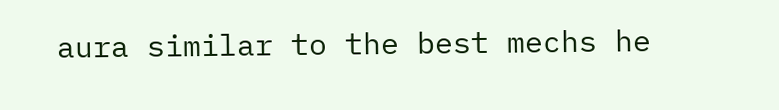aura similar to the best mechs he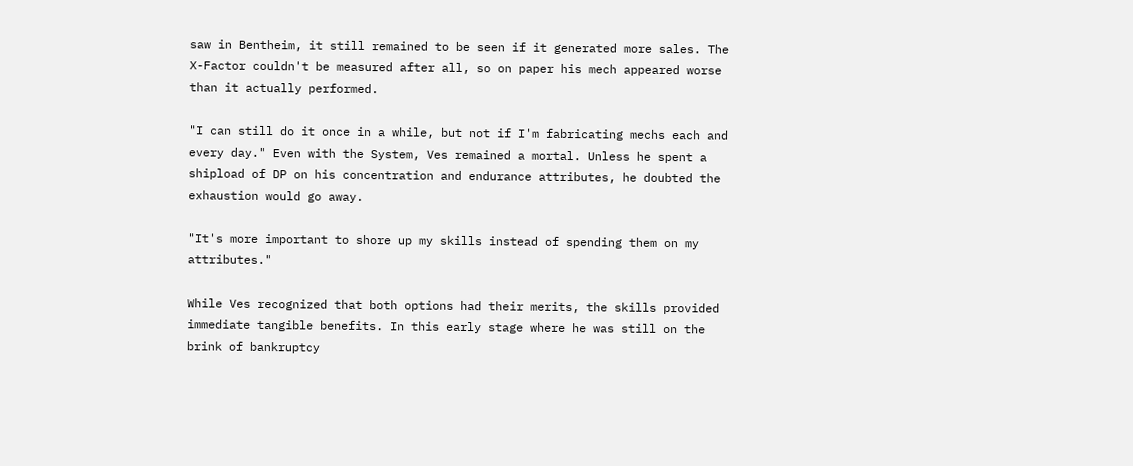saw in Bentheim, it still remained to be seen if it generated more sales. The X-Factor couldn't be measured after all, so on paper his mech appeared worse than it actually performed.

"I can still do it once in a while, but not if I'm fabricating mechs each and every day." Even with the System, Ves remained a mortal. Unless he spent a shipload of DP on his concentration and endurance attributes, he doubted the exhaustion would go away.

"It's more important to shore up my skills instead of spending them on my attributes."

While Ves recognized that both options had their merits, the skills provided immediate tangible benefits. In this early stage where he was still on the brink of bankruptcy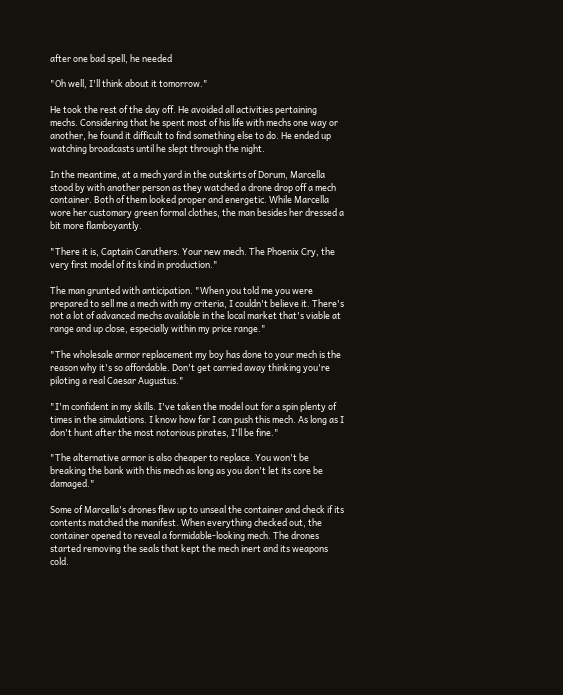after one bad spell, he needed

"Oh well, I'll think about it tomorrow."

He took the rest of the day off. He avoided all activities pertaining mechs. Considering that he spent most of his life with mechs one way or another, he found it difficult to find something else to do. He ended up watching broadcasts until he slept through the night.

In the meantime, at a mech yard in the outskirts of Dorum, Marcella stood by with another person as they watched a drone drop off a mech container. Both of them looked proper and energetic. While Marcella wore her customary green formal clothes, the man besides her dressed a bit more flamboyantly.

"There it is, Captain Caruthers. Your new mech. The Phoenix Cry, the very first model of its kind in production."

The man grunted with anticipation. "When you told me you were prepared to sell me a mech with my criteria, I couldn't believe it. There's not a lot of advanced mechs available in the local market that's viable at range and up close, especially within my price range."

"The wholesale armor replacement my boy has done to your mech is the reason why it's so affordable. Don't get carried away thinking you're piloting a real Caesar Augustus."

"I'm confident in my skills. I've taken the model out for a spin plenty of times in the simulations. I know how far I can push this mech. As long as I don't hunt after the most notorious pirates, I'll be fine."

"The alternative armor is also cheaper to replace. You won't be breaking the bank with this mech as long as you don't let its core be damaged."

Some of Marcella's drones flew up to unseal the container and check if its contents matched the manifest. When everything checked out, the container opened to reveal a formidable-looking mech. The drones started removing the seals that kept the mech inert and its weapons cold.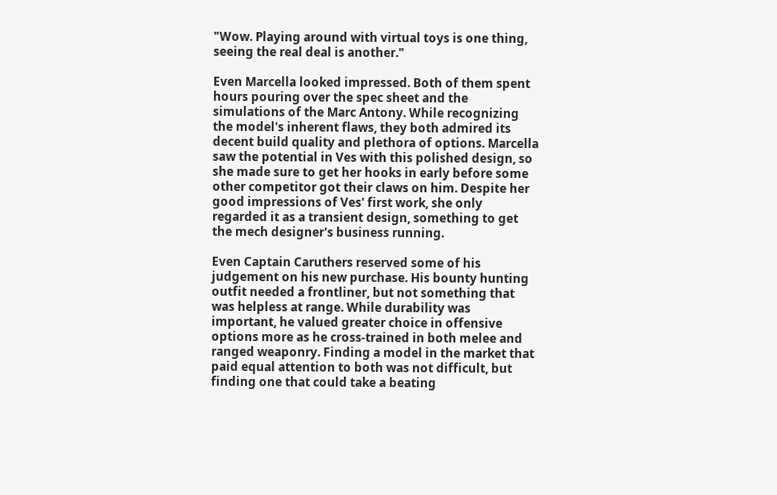"Wow. Playing around with virtual toys is one thing, seeing the real deal is another."

Even Marcella looked impressed. Both of them spent hours pouring over the spec sheet and the simulations of the Marc Antony. While recognizing the model's inherent flaws, they both admired its decent build quality and plethora of options. Marcella saw the potential in Ves with this polished design, so she made sure to get her hooks in early before some other competitor got their claws on him. Despite her good impressions of Ves' first work, she only regarded it as a transient design, something to get the mech designer's business running.

Even Captain Caruthers reserved some of his judgement on his new purchase. His bounty hunting outfit needed a frontliner, but not something that was helpless at range. While durability was important, he valued greater choice in offensive options more as he cross-trained in both melee and ranged weaponry. Finding a model in the market that paid equal attention to both was not difficult, but finding one that could take a beating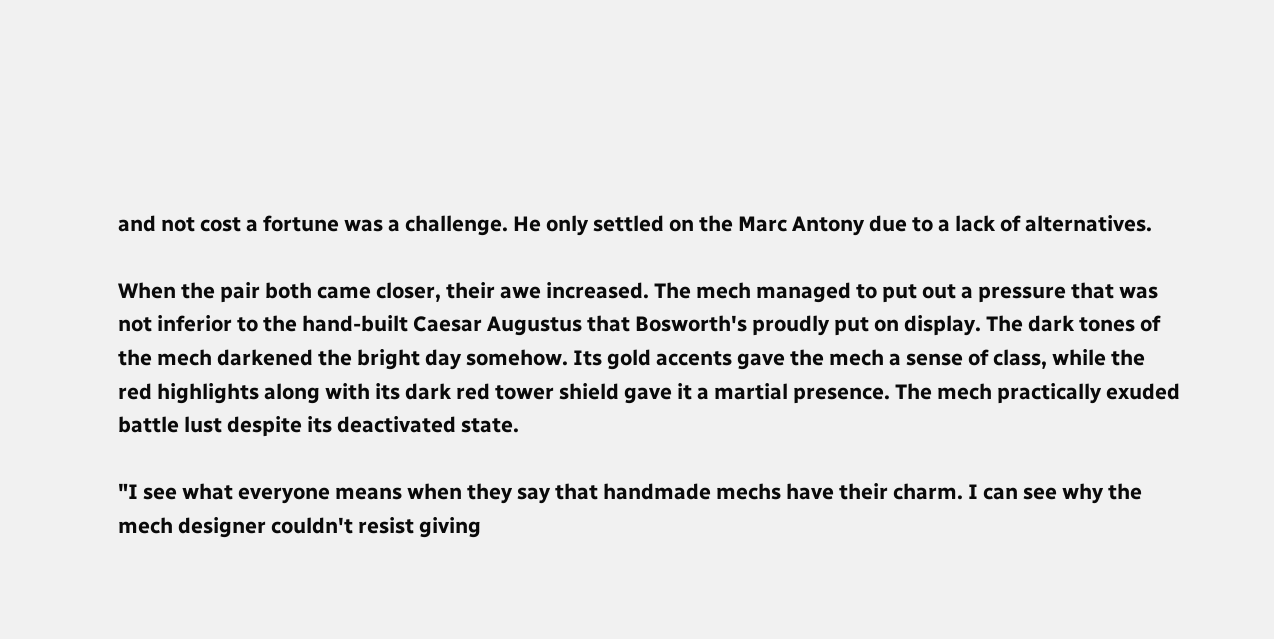and not cost a fortune was a challenge. He only settled on the Marc Antony due to a lack of alternatives.

When the pair both came closer, their awe increased. The mech managed to put out a pressure that was not inferior to the hand-built Caesar Augustus that Bosworth's proudly put on display. The dark tones of the mech darkened the bright day somehow. Its gold accents gave the mech a sense of class, while the red highlights along with its dark red tower shield gave it a martial presence. The mech practically exuded battle lust despite its deactivated state.

"I see what everyone means when they say that handmade mechs have their charm. I can see why the mech designer couldn't resist giving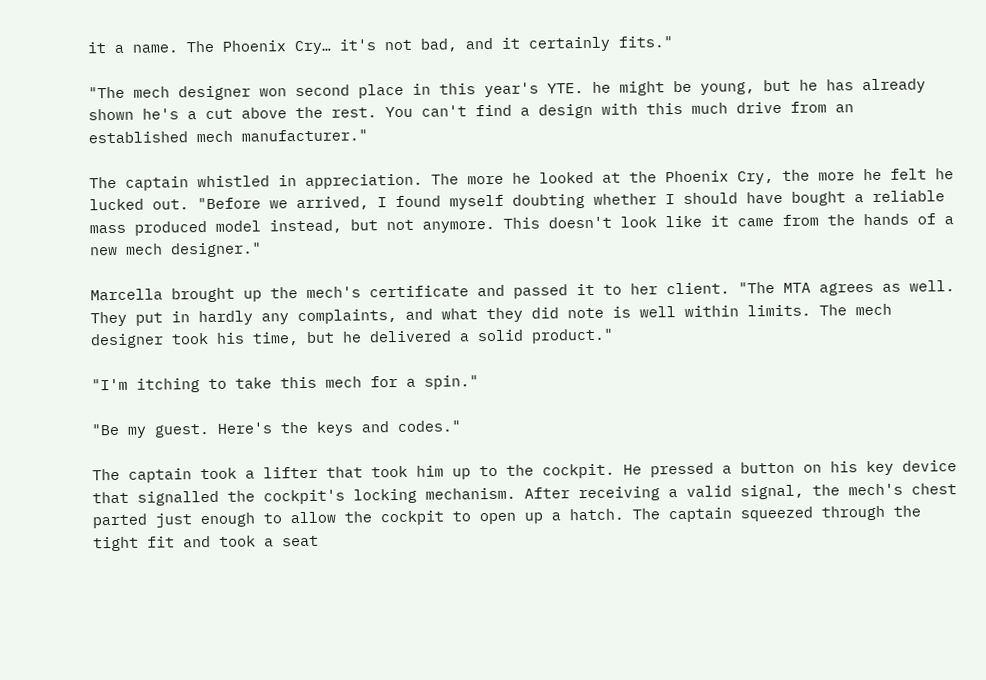it a name. The Phoenix Cry… it's not bad, and it certainly fits."

"The mech designer won second place in this year's YTE. he might be young, but he has already shown he's a cut above the rest. You can't find a design with this much drive from an established mech manufacturer."

The captain whistled in appreciation. The more he looked at the Phoenix Cry, the more he felt he lucked out. "Before we arrived, I found myself doubting whether I should have bought a reliable mass produced model instead, but not anymore. This doesn't look like it came from the hands of a new mech designer."

Marcella brought up the mech's certificate and passed it to her client. "The MTA agrees as well. They put in hardly any complaints, and what they did note is well within limits. The mech designer took his time, but he delivered a solid product."

"I'm itching to take this mech for a spin."

"Be my guest. Here's the keys and codes."

The captain took a lifter that took him up to the cockpit. He pressed a button on his key device that signalled the cockpit's locking mechanism. After receiving a valid signal, the mech's chest parted just enough to allow the cockpit to open up a hatch. The captain squeezed through the tight fit and took a seat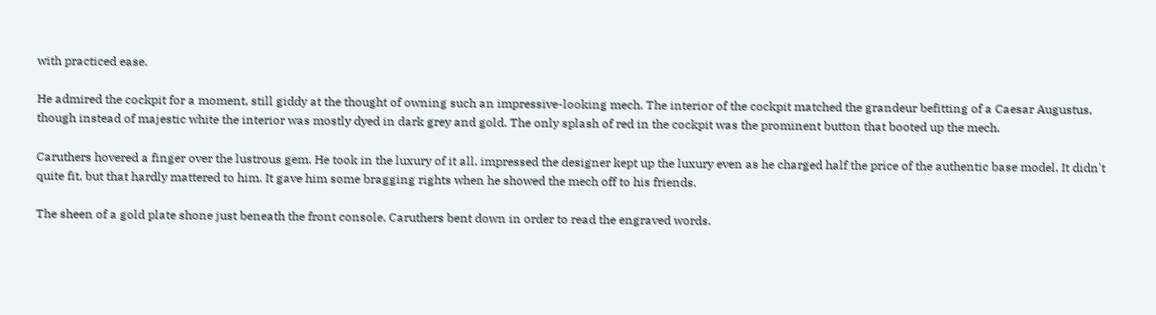with practiced ease.

He admired the cockpit for a moment, still giddy at the thought of owning such an impressive-looking mech. The interior of the cockpit matched the grandeur befitting of a Caesar Augustus, though instead of majestic white the interior was mostly dyed in dark grey and gold. The only splash of red in the cockpit was the prominent button that booted up the mech.

Caruthers hovered a finger over the lustrous gem. He took in the luxury of it all, impressed the designer kept up the luxury even as he charged half the price of the authentic base model. It didn't quite fit, but that hardly mattered to him. It gave him some bragging rights when he showed the mech off to his friends.

The sheen of a gold plate shone just beneath the front console. Caruthers bent down in order to read the engraved words.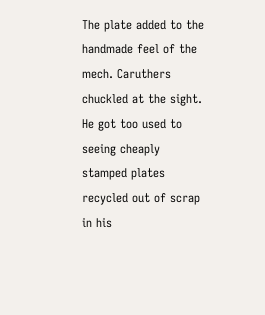The plate added to the handmade feel of the mech. Caruthers chuckled at the sight. He got too used to seeing cheaply stamped plates recycled out of scrap in his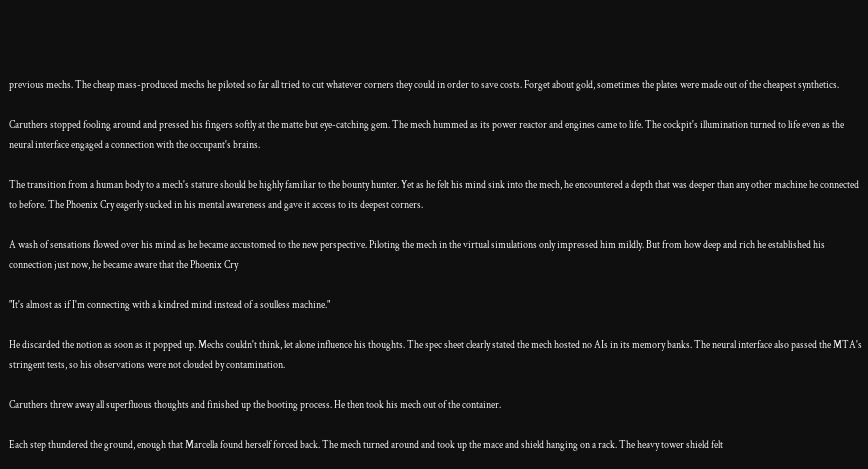previous mechs. The cheap mass-produced mechs he piloted so far all tried to cut whatever corners they could in order to save costs. Forget about gold, sometimes the plates were made out of the cheapest synthetics.

Caruthers stopped fooling around and pressed his fingers softly at the matte but eye-catching gem. The mech hummed as its power reactor and engines came to life. The cockpit's illumination turned to life even as the neural interface engaged a connection with the occupant's brains.

The transition from a human body to a mech's stature should be highly familiar to the bounty hunter. Yet as he felt his mind sink into the mech, he encountered a depth that was deeper than any other machine he connected to before. The Phoenix Cry eagerly sucked in his mental awareness and gave it access to its deepest corners.

A wash of sensations flowed over his mind as he became accustomed to the new perspective. Piloting the mech in the virtual simulations only impressed him mildly. But from how deep and rich he established his connection just now, he became aware that the Phoenix Cry

"It's almost as if I'm connecting with a kindred mind instead of a soulless machine."

He discarded the notion as soon as it popped up. Mechs couldn't think, let alone influence his thoughts. The spec sheet clearly stated the mech hosted no AIs in its memory banks. The neural interface also passed the MTA's stringent tests, so his observations were not clouded by contamination.

Caruthers threw away all superfluous thoughts and finished up the booting process. He then took his mech out of the container.

Each step thundered the ground, enough that Marcella found herself forced back. The mech turned around and took up the mace and shield hanging on a rack. The heavy tower shield felt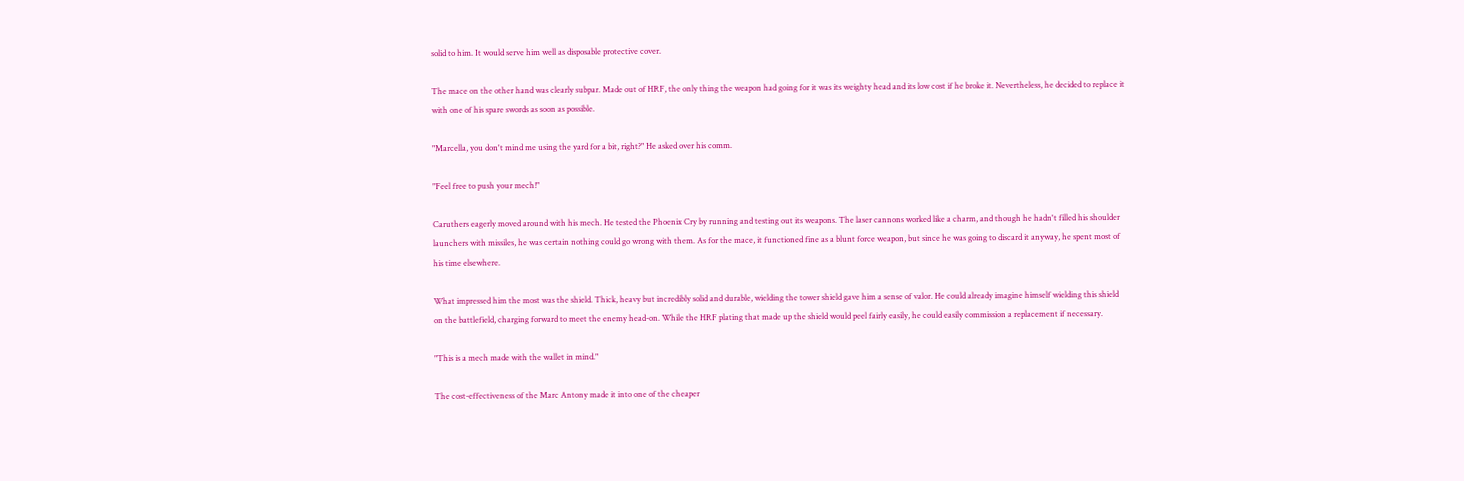solid to him. It would serve him well as disposable protective cover.

The mace on the other hand was clearly subpar. Made out of HRF, the only thing the weapon had going for it was its weighty head and its low cost if he broke it. Nevertheless, he decided to replace it with one of his spare swords as soon as possible.

"Marcella, you don't mind me using the yard for a bit, right?" He asked over his comm.

"Feel free to push your mech!"

Caruthers eagerly moved around with his mech. He tested the Phoenix Cry by running and testing out its weapons. The laser cannons worked like a charm, and though he hadn't filled his shoulder launchers with missiles, he was certain nothing could go wrong with them. As for the mace, it functioned fine as a blunt force weapon, but since he was going to discard it anyway, he spent most of his time elsewhere.

What impressed him the most was the shield. Thick, heavy but incredibly solid and durable, wielding the tower shield gave him a sense of valor. He could already imagine himself wielding this shield on the battlefield, charging forward to meet the enemy head-on. While the HRF plating that made up the shield would peel fairly easily, he could easily commission a replacement if necessary.

"This is a mech made with the wallet in mind."

The cost-effectiveness of the Marc Antony made it into one of the cheaper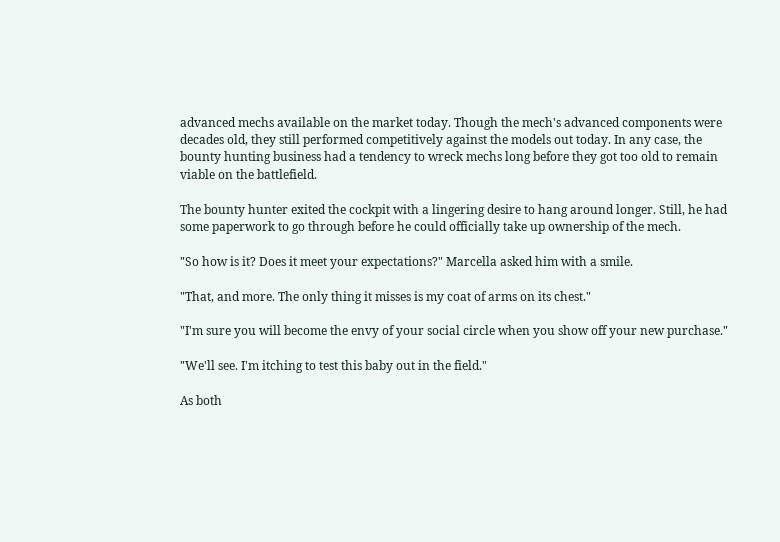advanced mechs available on the market today. Though the mech's advanced components were decades old, they still performed competitively against the models out today. In any case, the bounty hunting business had a tendency to wreck mechs long before they got too old to remain viable on the battlefield.

The bounty hunter exited the cockpit with a lingering desire to hang around longer. Still, he had some paperwork to go through before he could officially take up ownership of the mech.

"So how is it? Does it meet your expectations?" Marcella asked him with a smile.

"That, and more. The only thing it misses is my coat of arms on its chest."

"I'm sure you will become the envy of your social circle when you show off your new purchase."

"We'll see. I'm itching to test this baby out in the field."

As both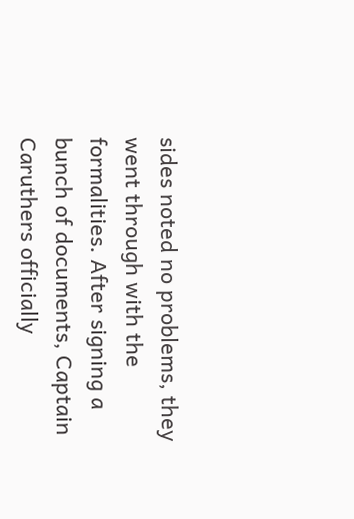sides noted no problems, they went through with the formalities. After signing a bunch of documents, Captain Caruthers officially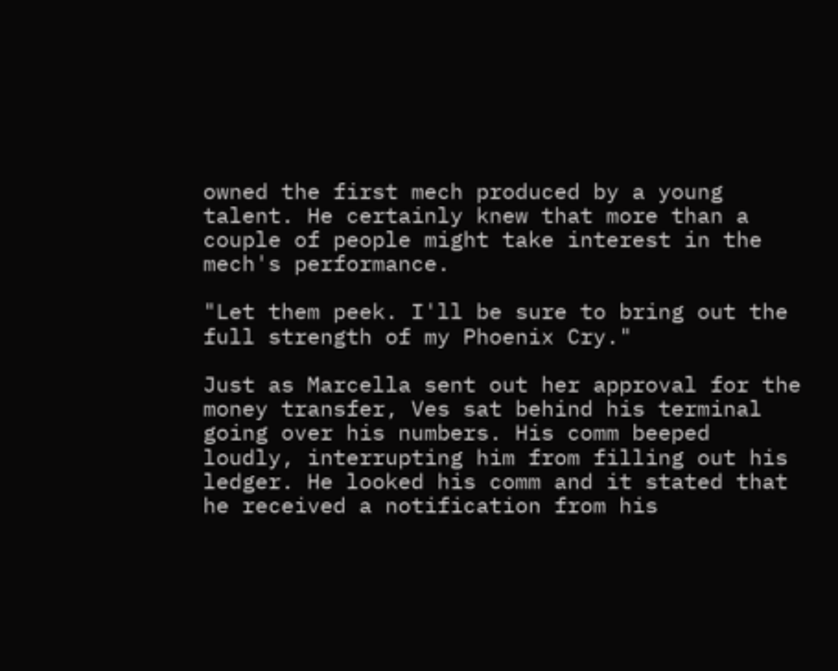owned the first mech produced by a young talent. He certainly knew that more than a couple of people might take interest in the mech's performance.

"Let them peek. I'll be sure to bring out the full strength of my Phoenix Cry."

Just as Marcella sent out her approval for the money transfer, Ves sat behind his terminal going over his numbers. His comm beeped loudly, interrupting him from filling out his ledger. He looked his comm and it stated that he received a notification from his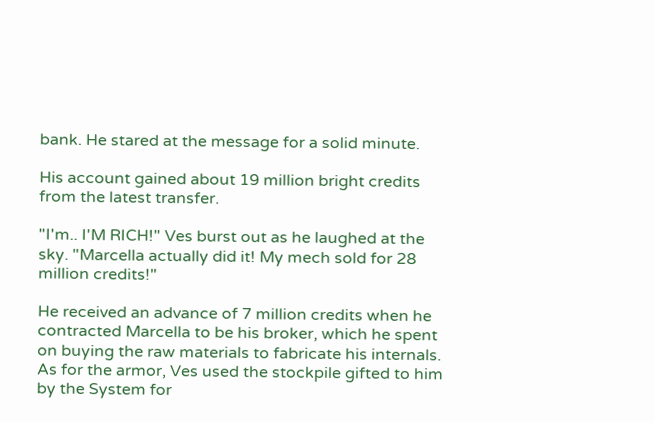bank. He stared at the message for a solid minute.

His account gained about 19 million bright credits from the latest transfer.

"I'm.. I'M RICH!" Ves burst out as he laughed at the sky. "Marcella actually did it! My mech sold for 28 million credits!"

He received an advance of 7 million credits when he contracted Marcella to be his broker, which he spent on buying the raw materials to fabricate his internals. As for the armor, Ves used the stockpile gifted to him by the System for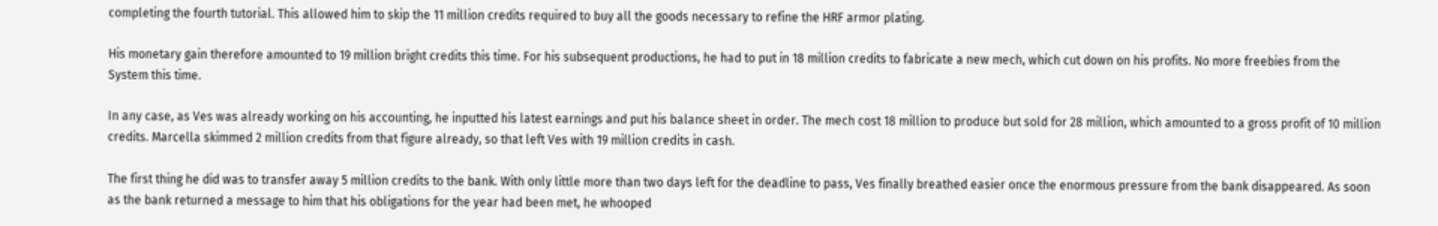completing the fourth tutorial. This allowed him to skip the 11 million credits required to buy all the goods necessary to refine the HRF armor plating.

His monetary gain therefore amounted to 19 million bright credits this time. For his subsequent productions, he had to put in 18 million credits to fabricate a new mech, which cut down on his profits. No more freebies from the System this time.

In any case, as Ves was already working on his accounting, he inputted his latest earnings and put his balance sheet in order. The mech cost 18 million to produce but sold for 28 million, which amounted to a gross profit of 10 million credits. Marcella skimmed 2 million credits from that figure already, so that left Ves with 19 million credits in cash.

The first thing he did was to transfer away 5 million credits to the bank. With only little more than two days left for the deadline to pass, Ves finally breathed easier once the enormous pressure from the bank disappeared. As soon as the bank returned a message to him that his obligations for the year had been met, he whooped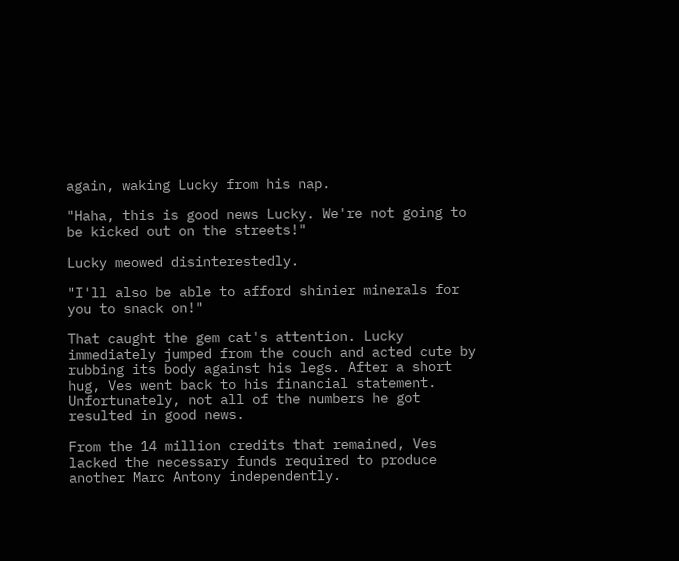again, waking Lucky from his nap.

"Haha, this is good news Lucky. We're not going to be kicked out on the streets!"

Lucky meowed disinterestedly.

"I'll also be able to afford shinier minerals for you to snack on!"

That caught the gem cat's attention. Lucky immediately jumped from the couch and acted cute by rubbing its body against his legs. After a short hug, Ves went back to his financial statement. Unfortunately, not all of the numbers he got resulted in good news.

From the 14 million credits that remained, Ves lacked the necessary funds required to produce another Marc Antony independently.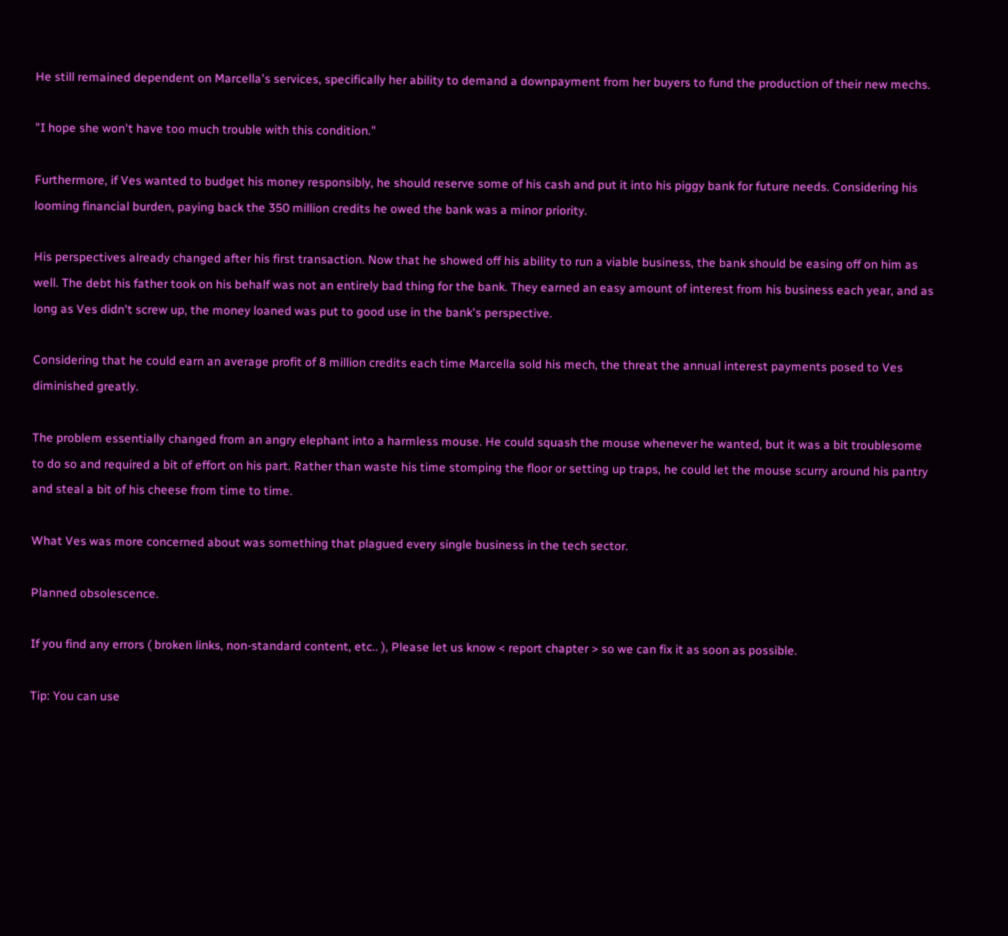He still remained dependent on Marcella's services, specifically her ability to demand a downpayment from her buyers to fund the production of their new mechs.

"I hope she won't have too much trouble with this condition."

Furthermore, if Ves wanted to budget his money responsibly, he should reserve some of his cash and put it into his piggy bank for future needs. Considering his looming financial burden, paying back the 350 million credits he owed the bank was a minor priority.

His perspectives already changed after his first transaction. Now that he showed off his ability to run a viable business, the bank should be easing off on him as well. The debt his father took on his behalf was not an entirely bad thing for the bank. They earned an easy amount of interest from his business each year, and as long as Ves didn't screw up, the money loaned was put to good use in the bank's perspective.

Considering that he could earn an average profit of 8 million credits each time Marcella sold his mech, the threat the annual interest payments posed to Ves diminished greatly.

The problem essentially changed from an angry elephant into a harmless mouse. He could squash the mouse whenever he wanted, but it was a bit troublesome to do so and required a bit of effort on his part. Rather than waste his time stomping the floor or setting up traps, he could let the mouse scurry around his pantry and steal a bit of his cheese from time to time.

What Ves was more concerned about was something that plagued every single business in the tech sector.

Planned obsolescence.

If you find any errors ( broken links, non-standard content, etc.. ), Please let us know < report chapter > so we can fix it as soon as possible.

Tip: You can use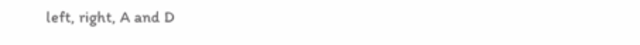left, right, A and D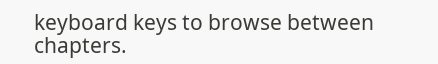keyboard keys to browse between chapters.